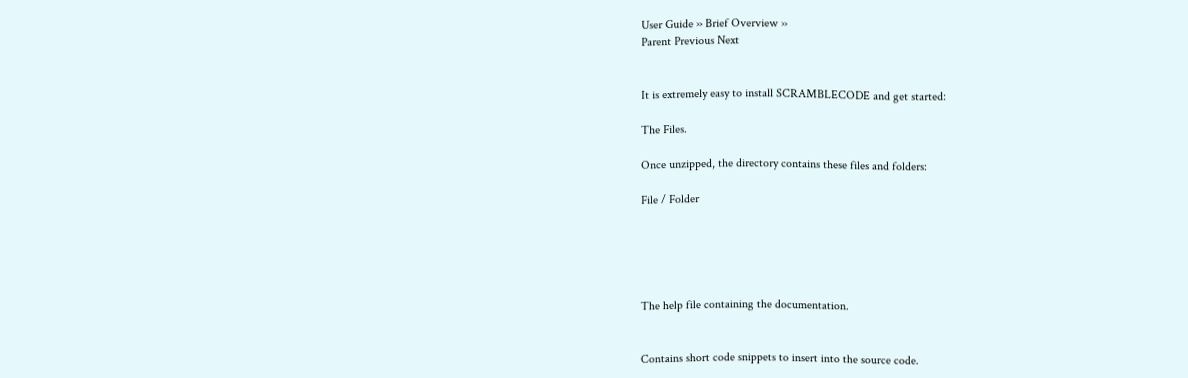User Guide ›› Brief Overview ››
Parent Previous Next


It is extremely easy to install SCRAMBLECODE and get started:

The Files.

Once unzipped, the directory contains these files and folders:

File / Folder





The help file containing the documentation.


Contains short code snippets to insert into the source code.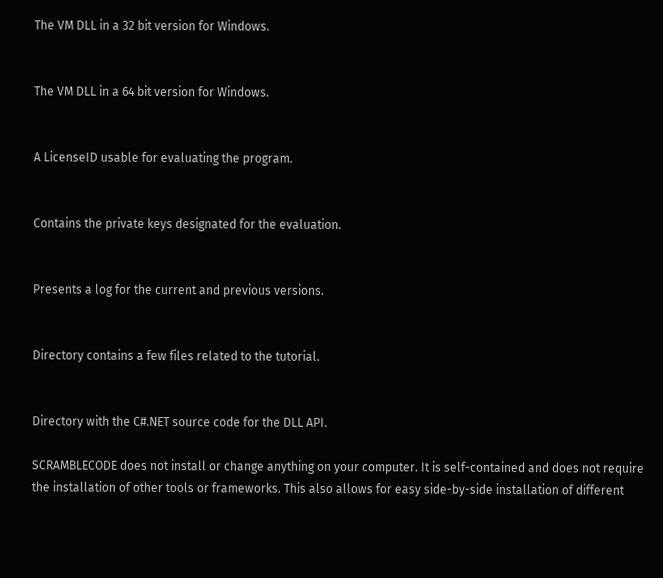The VM DLL in a 32 bit version for Windows.


The VM DLL in a 64 bit version for Windows.


A LicenseID usable for evaluating the program.


Contains the private keys designated for the evaluation.


Presents a log for the current and previous versions.


Directory contains a few files related to the tutorial.


Directory with the C#.NET source code for the DLL API.

SCRAMBLECODE does not install or change anything on your computer. It is self-contained and does not require the installation of other tools or frameworks. This also allows for easy side-by-side installation of different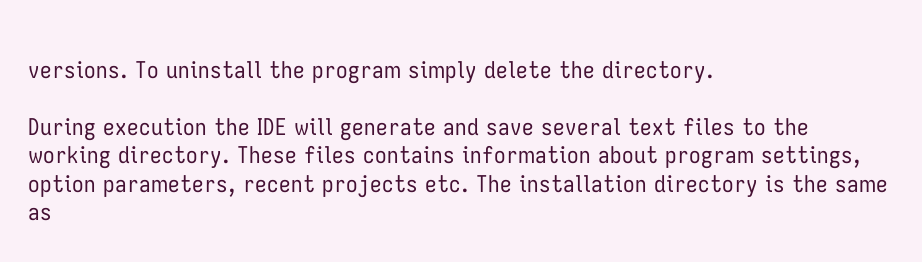versions. To uninstall the program simply delete the directory.

During execution the IDE will generate and save several text files to the working directory. These files contains information about program settings, option parameters, recent projects etc. The installation directory is the same as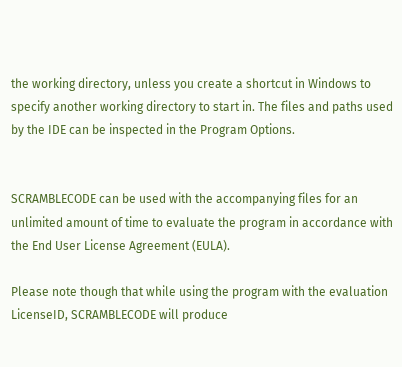the working directory, unless you create a shortcut in Windows to specify another working directory to start in. The files and paths used by the IDE can be inspected in the Program Options.


SCRAMBLECODE can be used with the accompanying files for an unlimited amount of time to evaluate the program in accordance with the End User License Agreement (EULA).

Please note though that while using the program with the evaluation LicenseID, SCRAMBLECODE will produce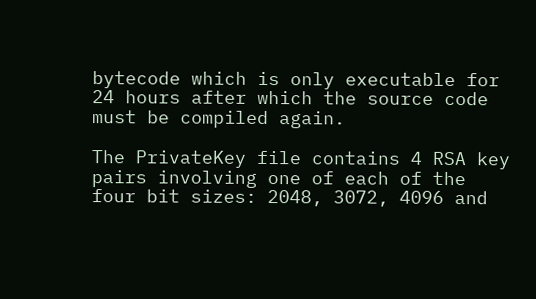bytecode which is only executable for 24 hours after which the source code must be compiled again.

The PrivateKey file contains 4 RSA key pairs involving one of each of the four bit sizes: 2048, 3072, 4096 and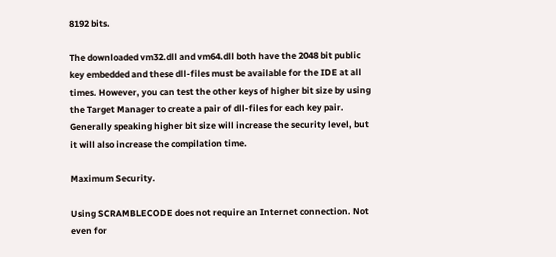8192 bits.

The downloaded vm32.dll and vm64.dll both have the 2048 bit public key embedded and these dll-files must be available for the IDE at all times. However, you can test the other keys of higher bit size by using the Target Manager to create a pair of dll-files for each key pair. Generally speaking higher bit size will increase the security level, but it will also increase the compilation time.

Maximum Security.

Using SCRAMBLECODE does not require an Internet connection. Not even for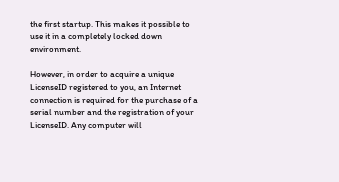the first startup. This makes it possible to use it in a completely locked down environment.

However, in order to acquire a unique LicenseID registered to you, an Internet connection is required for the purchase of a serial number and the registration of your LicenseID. Any computer will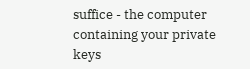suffice - the computer containing your private keys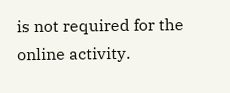is not required for the online activity.